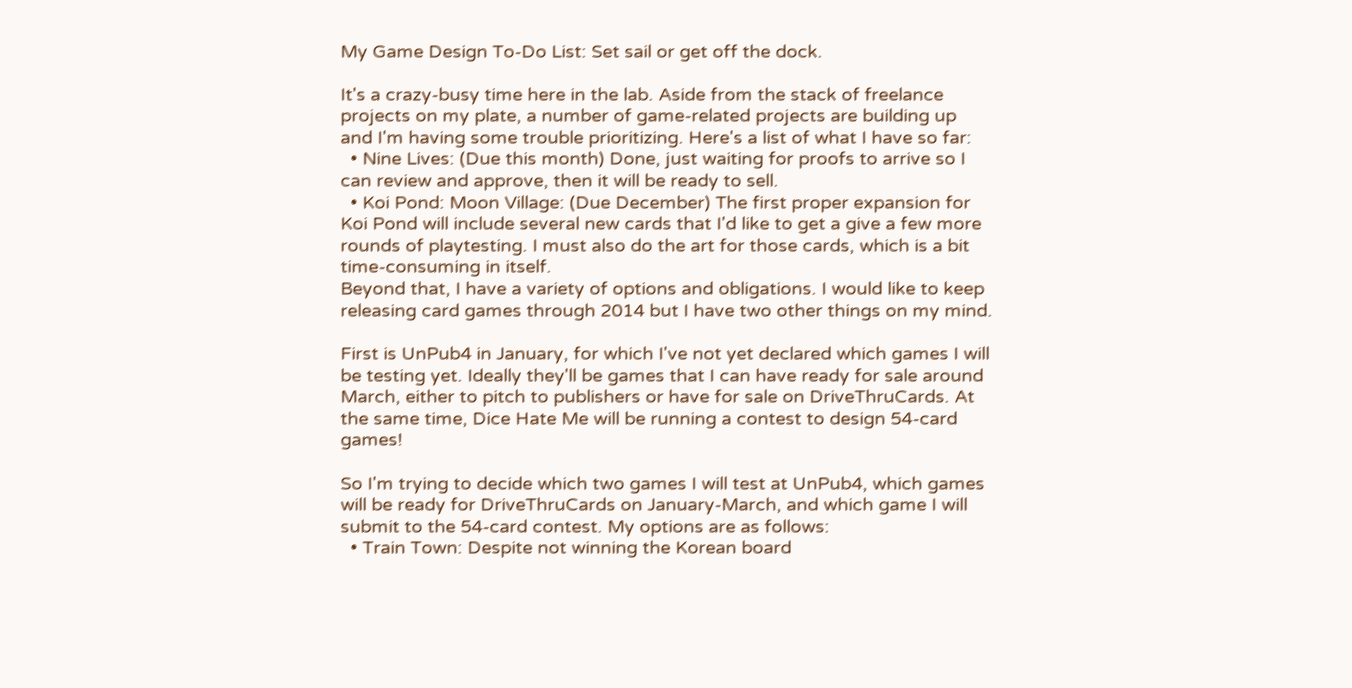My Game Design To-Do List: Set sail or get off the dock.

It's a crazy-busy time here in the lab. Aside from the stack of freelance projects on my plate, a number of game-related projects are building up and I'm having some trouble prioritizing. Here's a list of what I have so far:
  • Nine Lives: (Due this month) Done, just waiting for proofs to arrive so I can review and approve, then it will be ready to sell.
  • Koi Pond: Moon Village: (Due December) The first proper expansion for Koi Pond will include several new cards that I'd like to get a give a few more rounds of playtesting. I must also do the art for those cards, which is a bit time-consuming in itself.
Beyond that, I have a variety of options and obligations. I would like to keep releasing card games through 2014 but I have two other things on my mind.

First is UnPub4 in January, for which I've not yet declared which games I will be testing yet. Ideally they'll be games that I can have ready for sale around March, either to pitch to publishers or have for sale on DriveThruCards. At the same time, Dice Hate Me will be running a contest to design 54-card games!

So I'm trying to decide which two games I will test at UnPub4, which games will be ready for DriveThruCards on January-March, and which game I will submit to the 54-card contest. My options are as follows:
  • Train Town: Despite not winning the Korean board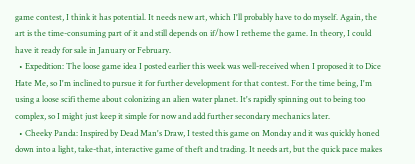game contest, I think it has potential. It needs new art, which I'll probably have to do myself. Again, the art is the time-consuming part of it and still depends on if/how I retheme the game. In theory, I could have it ready for sale in January or February.
  • Expedition: The loose game idea I posted earlier this week was well-received when I proposed it to Dice Hate Me, so I'm inclined to pursue it for further development for that contest. For the time being, I'm using a loose scifi theme about colonizing an alien water planet. It's rapidly spinning out to being too complex, so I might just keep it simple for now and add further secondary mechanics later.
  • Cheeky Panda: Inspired by Dead Man's Draw, I tested this game on Monday and it was quickly honed down into a light, take-that, interactive game of theft and trading. It needs art, but the quick pace makes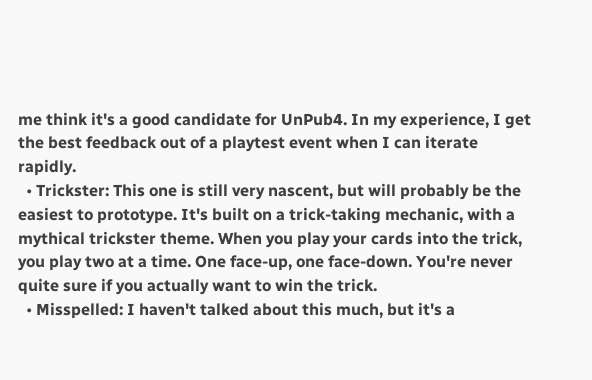me think it's a good candidate for UnPub4. In my experience, I get the best feedback out of a playtest event when I can iterate rapidly.
  • Trickster: This one is still very nascent, but will probably be the easiest to prototype. It's built on a trick-taking mechanic, with a mythical trickster theme. When you play your cards into the trick, you play two at a time. One face-up, one face-down. You're never quite sure if you actually want to win the trick.
  • Misspelled: I haven't talked about this much, but it's a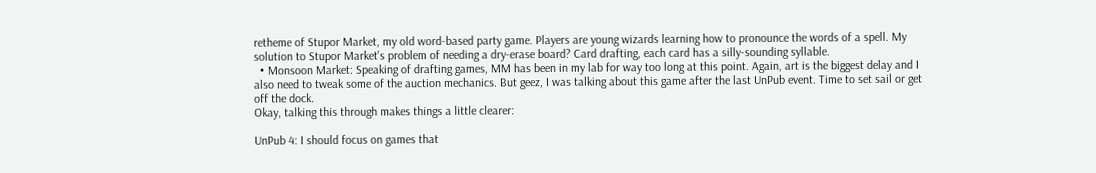retheme of Stupor Market, my old word-based party game. Players are young wizards learning how to pronounce the words of a spell. My solution to Stupor Market's problem of needing a dry-erase board? Card drafting, each card has a silly-sounding syllable.
  • Monsoon Market: Speaking of drafting games, MM has been in my lab for way too long at this point. Again, art is the biggest delay and I also need to tweak some of the auction mechanics. But geez, I was talking about this game after the last UnPub event. Time to set sail or get off the dock.
Okay, talking this through makes things a little clearer:

UnPub 4: I should focus on games that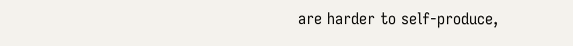are harder to self-produce,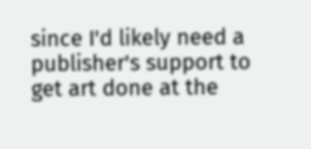since I'd likely need a publisher's support to get art done at the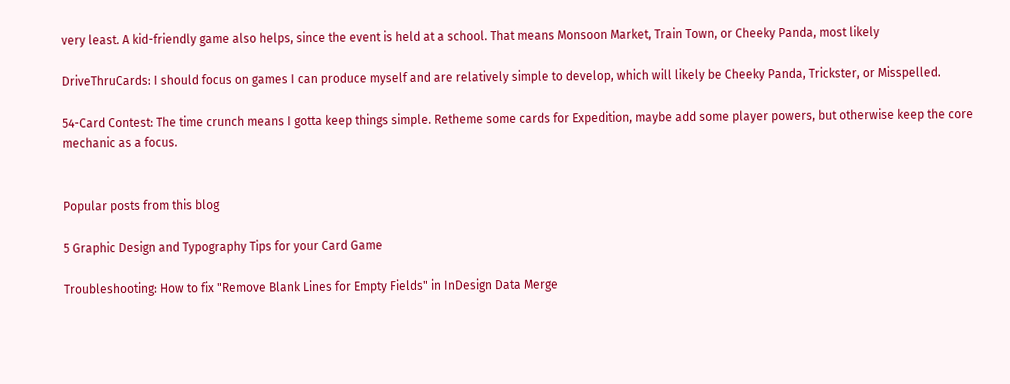very least. A kid-friendly game also helps, since the event is held at a school. That means Monsoon Market, Train Town, or Cheeky Panda, most likely

DriveThruCards: I should focus on games I can produce myself and are relatively simple to develop, which will likely be Cheeky Panda, Trickster, or Misspelled.

54-Card Contest: The time crunch means I gotta keep things simple. Retheme some cards for Expedition, maybe add some player powers, but otherwise keep the core mechanic as a focus.


Popular posts from this blog

5 Graphic Design and Typography Tips for your Card Game

Troubleshooting: How to fix "Remove Blank Lines for Empty Fields" in InDesign Data Merge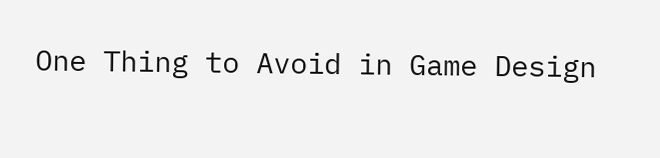One Thing to Avoid in Game Design